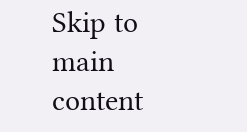Skip to main content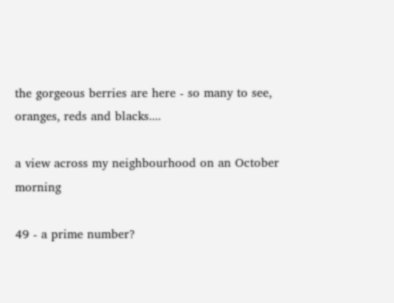the gorgeous berries are here - so many to see, oranges, reds and blacks....

a view across my neighbourhood on an October morning

49 - a prime number?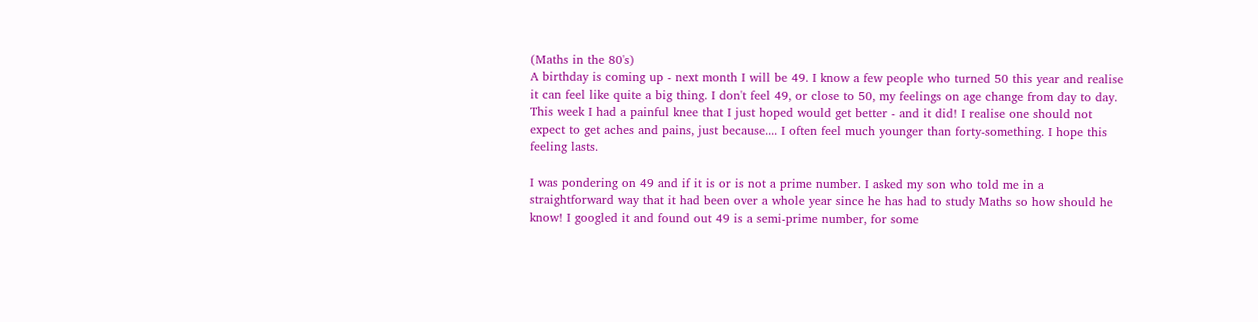(Maths in the 80's)
A birthday is coming up - next month I will be 49. I know a few people who turned 50 this year and realise it can feel like quite a big thing. I don't feel 49, or close to 50, my feelings on age change from day to day. This week I had a painful knee that I just hoped would get better - and it did! I realise one should not expect to get aches and pains, just because.... I often feel much younger than forty-something. I hope this feeling lasts.

I was pondering on 49 and if it is or is not a prime number. I asked my son who told me in a straightforward way that it had been over a whole year since he has had to study Maths so how should he know! I googled it and found out 49 is a semi-prime number, for some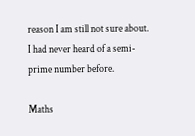reason I am still not sure about. I had never heard of a semi-prime number before.

Maths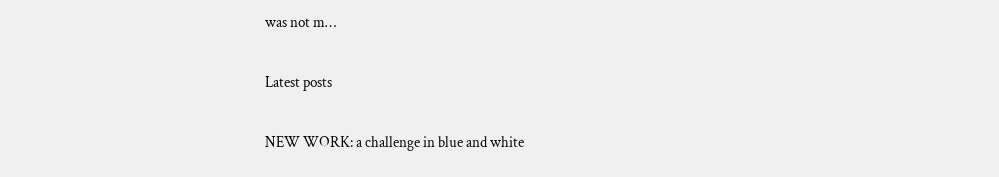was not m…

Latest posts

NEW WORK: a challenge in blue and white